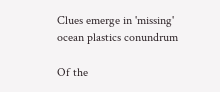Clues emerge in 'missing' ocean plastics conundrum

Of the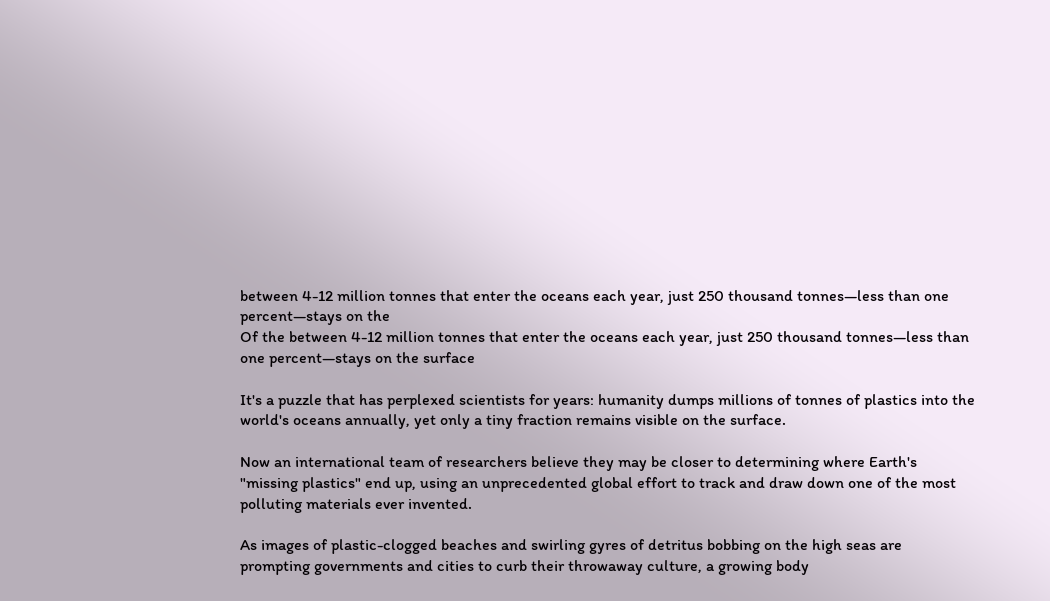between 4-12 million tonnes that enter the oceans each year, just 250 thousand tonnes—less than one percent—stays on the
Of the between 4-12 million tonnes that enter the oceans each year, just 250 thousand tonnes—less than one percent—stays on the surface

It's a puzzle that has perplexed scientists for years: humanity dumps millions of tonnes of plastics into the world's oceans annually, yet only a tiny fraction remains visible on the surface.

Now an international team of researchers believe they may be closer to determining where Earth's "missing plastics" end up, using an unprecedented global effort to track and draw down one of the most polluting materials ever invented.

As images of plastic-clogged beaches and swirling gyres of detritus bobbing on the high seas are prompting governments and cities to curb their throwaway culture, a growing body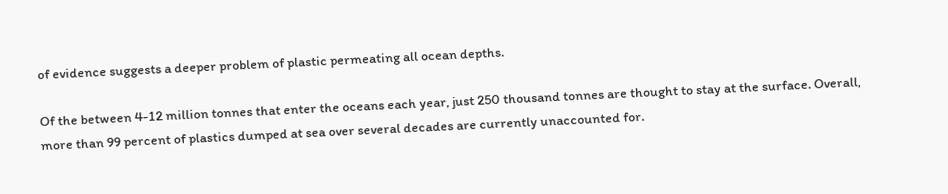of evidence suggests a deeper problem of plastic permeating all ocean depths.

Of the between 4-12 million tonnes that enter the oceans each year, just 250 thousand tonnes are thought to stay at the surface. Overall, more than 99 percent of plastics dumped at sea over several decades are currently unaccounted for.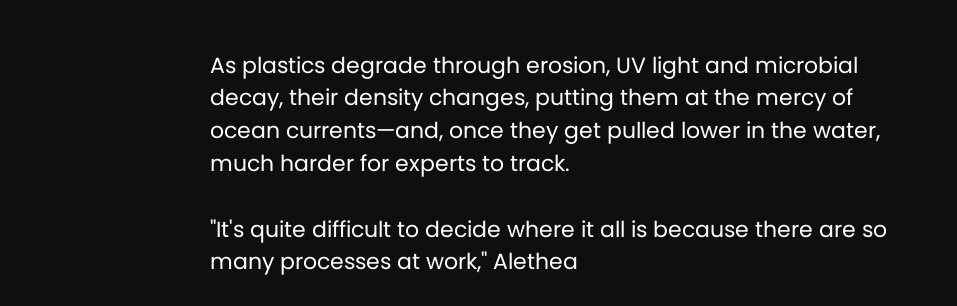As plastics degrade through erosion, UV light and microbial decay, their density changes, putting them at the mercy of ocean currents—and, once they get pulled lower in the water, much harder for experts to track.

"It's quite difficult to decide where it all is because there are so many processes at work," Alethea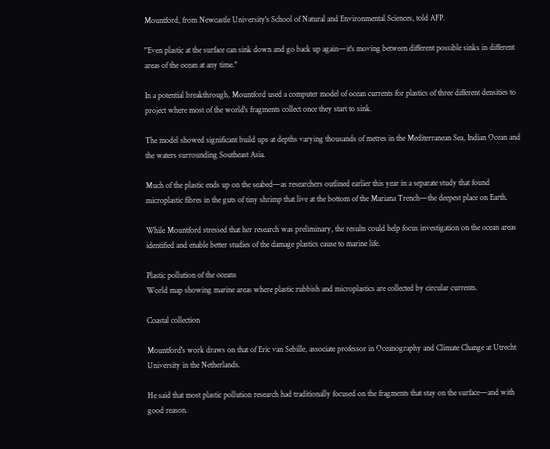Mountford, from Newcastle University's School of Natural and Environmental Sciences, told AFP.

"Even plastic at the surface can sink down and go back up again—it's moving between different possible sinks in different areas of the ocean at any time."

In a potential breakthrough, Mountford used a computer model of ocean currents for plastics of three different densities to project where most of the world's fragments collect once they start to sink.

The model showed significant build ups at depths varying thousands of metres in the Mediterranean Sea, Indian Ocean and the waters surrounding Southeast Asia.

Much of the plastic ends up on the seabed—as researchers outlined earlier this year in a separate study that found microplastic fibres in the guts of tiny shrimp that live at the bottom of the Mariana Trench—the deepest place on Earth.

While Mountford stressed that her research was preliminary, the results could help focus investigation on the ocean areas identified and enable better studies of the damage plastics cause to marine life.

Plastic pollution of the oceans
World map showing marine areas where plastic rubbish and microplastics are collected by circular currents.

Coastal collection

Mountford's work draws on that of Eric van Sebille, associate professor in Oceanography and Climate Change at Utrecht University in the Netherlands.

He said that most plastic pollution research had traditionally focused on the fragments that stay on the surface—and with good reason.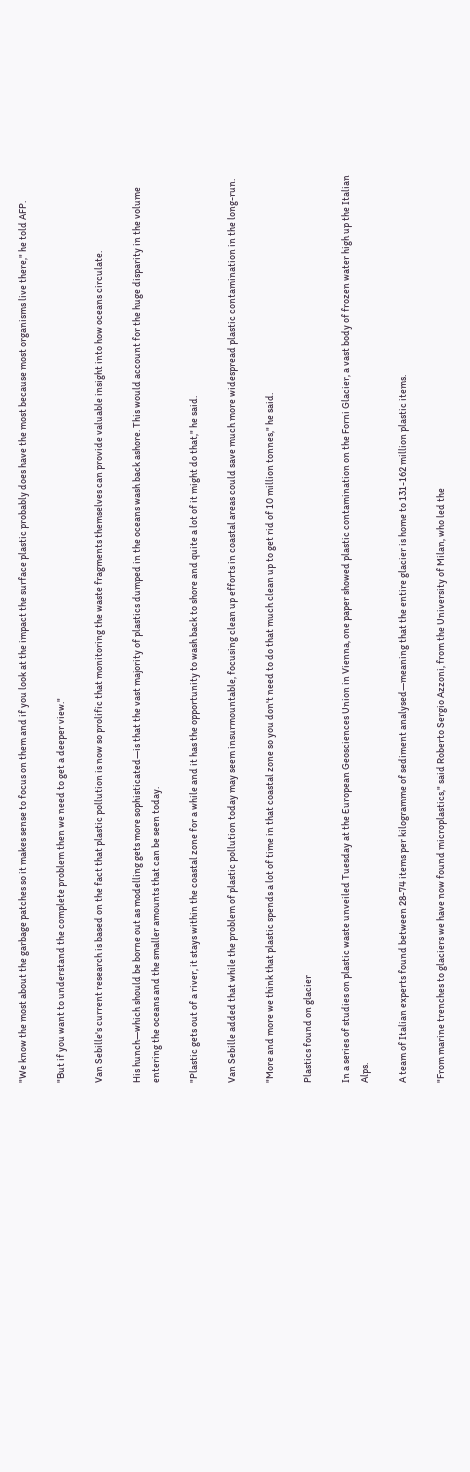"We know the most about the garbage patches so it makes sense to focus on them and if you look at the impact the surface plastic probably does have the most because most organisms live there," he told AFP.

"But if you want to understand the complete problem then we need to get a deeper view."

Van Sebille's current research is based on the fact that plastic pollution is now so prolific that monitoring the waste fragments themselves can provide valuable insight into how oceans circulate.

His hunch—which should be borne out as modelling gets more sophisticated—is that the vast majority of plastics dumped in the oceans wash back ashore. This would account for the huge disparity in the volume entering the oceans and the smaller amounts that can be seen today.

"Plastic gets out of a river, it stays within the coastal zone for a while and it has the opportunity to wash back to shore and quite a lot of it might do that," he said.

Van Sebille added that while the problem of plastic pollution today may seem insurmountable, focusing clean up efforts in coastal areas could save much more widespread plastic contamination in the long-run.

"More and more we think that plastic spends a lot of time in that coastal zone so you don't need to do that much clean up to get rid of 10 million tonnes," he said.

Plastics found on glacier

In a series of studies on plastic waste unveiled Tuesday at the European Geosciences Union in Vienna, one paper showed plastic contamination on the Forni Glacier, a vast body of frozen water high up the Italian Alps.

A team of Italian experts found between 28-74 items per kilogramme of sediment analysed—meaning that the entire glacier is home to 131-162 million plastic items.

"From marine trenches to glaciers we have now found microplastics," said Roberto Sergio Azzoni, from the University of Milan, who led the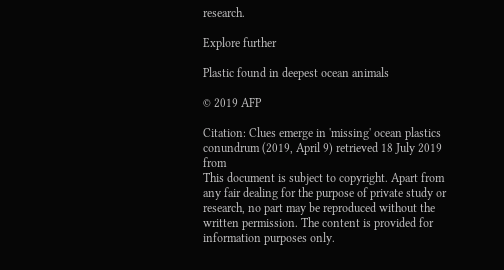research.

Explore further

Plastic found in deepest ocean animals

© 2019 AFP

Citation: Clues emerge in 'missing' ocean plastics conundrum (2019, April 9) retrieved 18 July 2019 from
This document is subject to copyright. Apart from any fair dealing for the purpose of private study or research, no part may be reproduced without the written permission. The content is provided for information purposes only.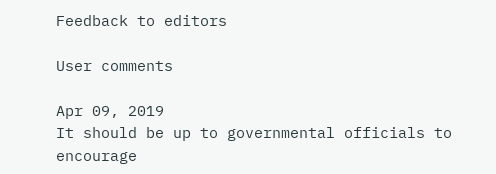Feedback to editors

User comments

Apr 09, 2019
It should be up to governmental officials to encourage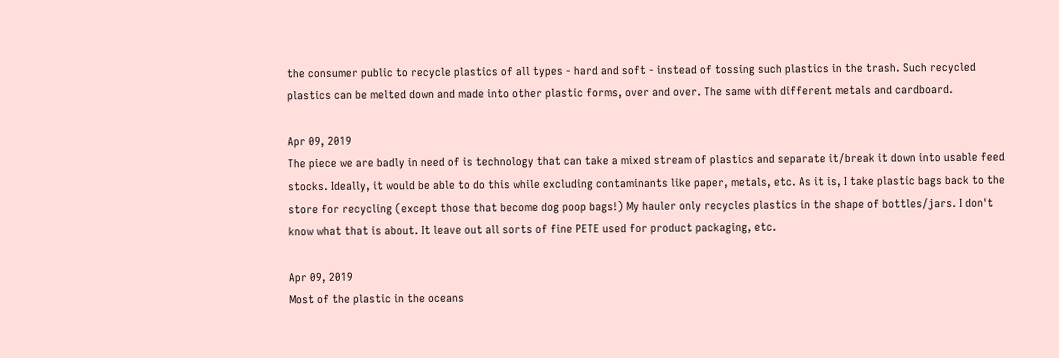the consumer public to recycle plastics of all types - hard and soft - instead of tossing such plastics in the trash. Such recycled plastics can be melted down and made into other plastic forms, over and over. The same with different metals and cardboard.

Apr 09, 2019
The piece we are badly in need of is technology that can take a mixed stream of plastics and separate it/break it down into usable feed stocks. Ideally, it would be able to do this while excluding contaminants like paper, metals, etc. As it is, I take plastic bags back to the store for recycling (except those that become dog poop bags!) My hauler only recycles plastics in the shape of bottles/jars. I don't know what that is about. It leave out all sorts of fine PETE used for product packaging, etc.

Apr 09, 2019
Most of the plastic in the oceans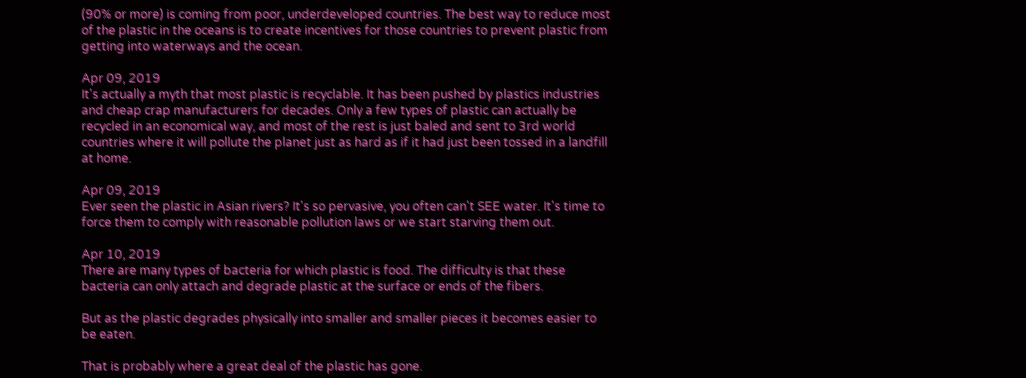(90% or more) is coming from poor, underdeveloped countries. The best way to reduce most of the plastic in the oceans is to create incentives for those countries to prevent plastic from getting into waterways and the ocean.

Apr 09, 2019
It's actually a myth that most plastic is recyclable. It has been pushed by plastics industries and cheap crap manufacturers for decades. Only a few types of plastic can actually be recycled in an economical way, and most of the rest is just baled and sent to 3rd world countries where it will pollute the planet just as hard as if it had just been tossed in a landfill at home.

Apr 09, 2019
Ever seen the plastic in Asian rivers? It's so pervasive, you often can't SEE water. It's time to force them to comply with reasonable pollution laws or we start starving them out.

Apr 10, 2019
There are many types of bacteria for which plastic is food. The difficulty is that these bacteria can only attach and degrade plastic at the surface or ends of the fibers.

But as the plastic degrades physically into smaller and smaller pieces it becomes easier to be eaten.

That is probably where a great deal of the plastic has gone.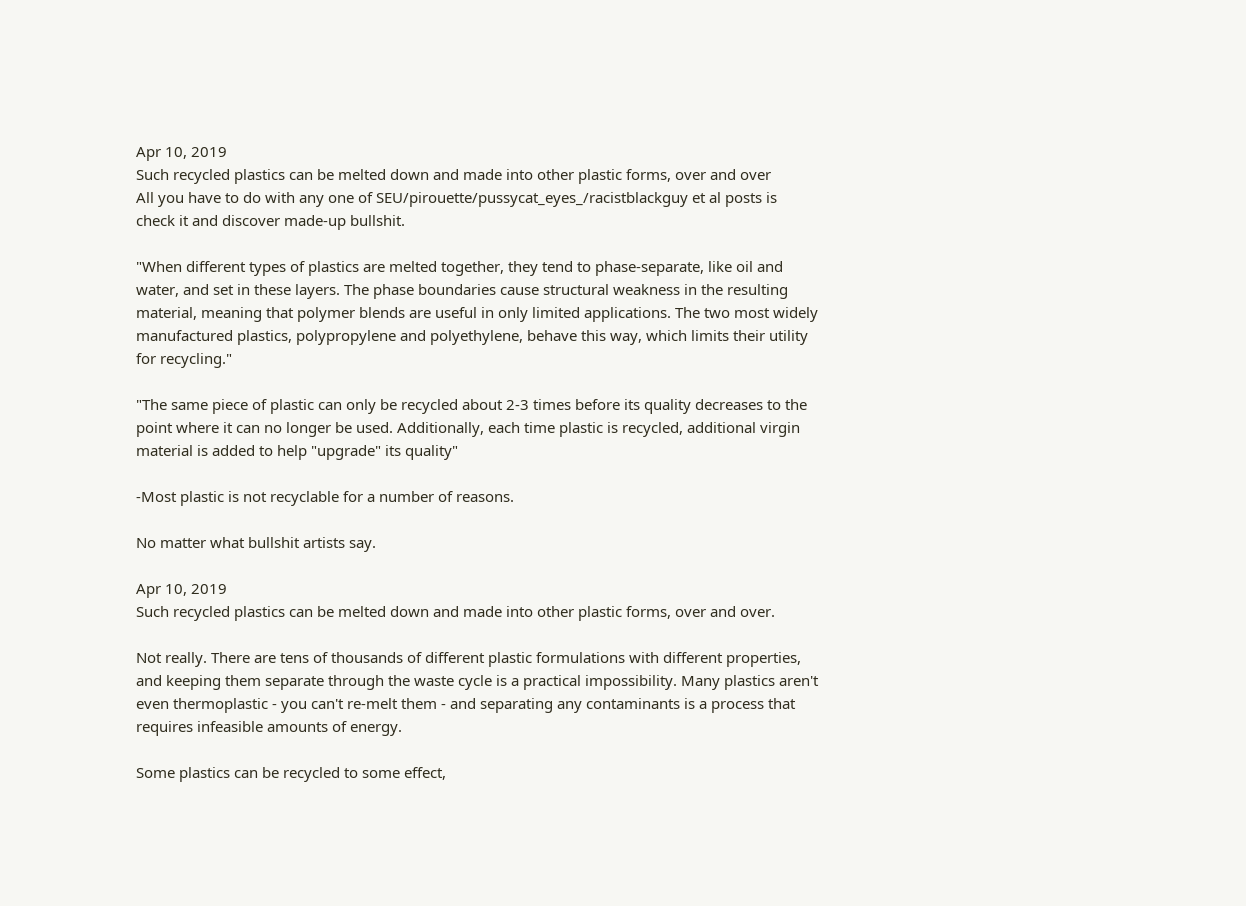Apr 10, 2019
Such recycled plastics can be melted down and made into other plastic forms, over and over
All you have to do with any one of SEU/pirouette/pussycat_eyes_/racistblackguy et al posts is check it and discover made-up bullshit.

"When different types of plastics are melted together, they tend to phase-separate, like oil and water, and set in these layers. The phase boundaries cause structural weakness in the resulting material, meaning that polymer blends are useful in only limited applications. The two most widely manufactured plastics, polypropylene and polyethylene, behave this way, which limits their utility for recycling."

"The same piece of plastic can only be recycled about 2-3 times before its quality decreases to the point where it can no longer be used. Additionally, each time plastic is recycled, additional virgin material is added to help "upgrade" its quality"

-Most plastic is not recyclable for a number of reasons.

No matter what bullshit artists say.

Apr 10, 2019
Such recycled plastics can be melted down and made into other plastic forms, over and over.

Not really. There are tens of thousands of different plastic formulations with different properties, and keeping them separate through the waste cycle is a practical impossibility. Many plastics aren't even thermoplastic - you can't re-melt them - and separating any contaminants is a process that requires infeasible amounts of energy.

Some plastics can be recycled to some effect,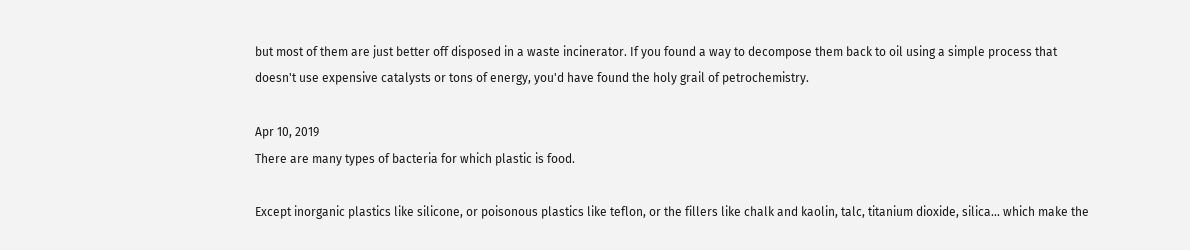but most of them are just better off disposed in a waste incinerator. If you found a way to decompose them back to oil using a simple process that doesn't use expensive catalysts or tons of energy, you'd have found the holy grail of petrochemistry.

Apr 10, 2019
There are many types of bacteria for which plastic is food.

Except inorganic plastics like silicone, or poisonous plastics like teflon, or the fillers like chalk and kaolin, talc, titanium dioxide, silica... which make the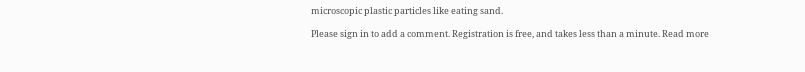microscopic plastic particles like eating sand.

Please sign in to add a comment. Registration is free, and takes less than a minute. Read more